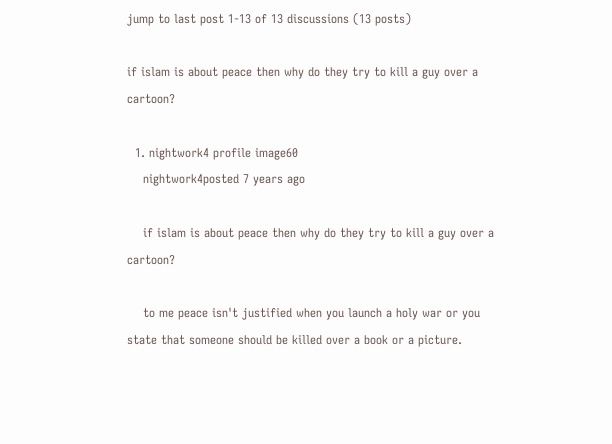jump to last post 1-13 of 13 discussions (13 posts)

if islam is about peace then why do they try to kill a guy over a cartoon?

  1. nightwork4 profile image60
    nightwork4posted 7 years ago

    if islam is about peace then why do they try to kill a guy over a cartoon?

    to me peace isn't justified when you launch a holy war or you state that someone should be killed over a book or a picture.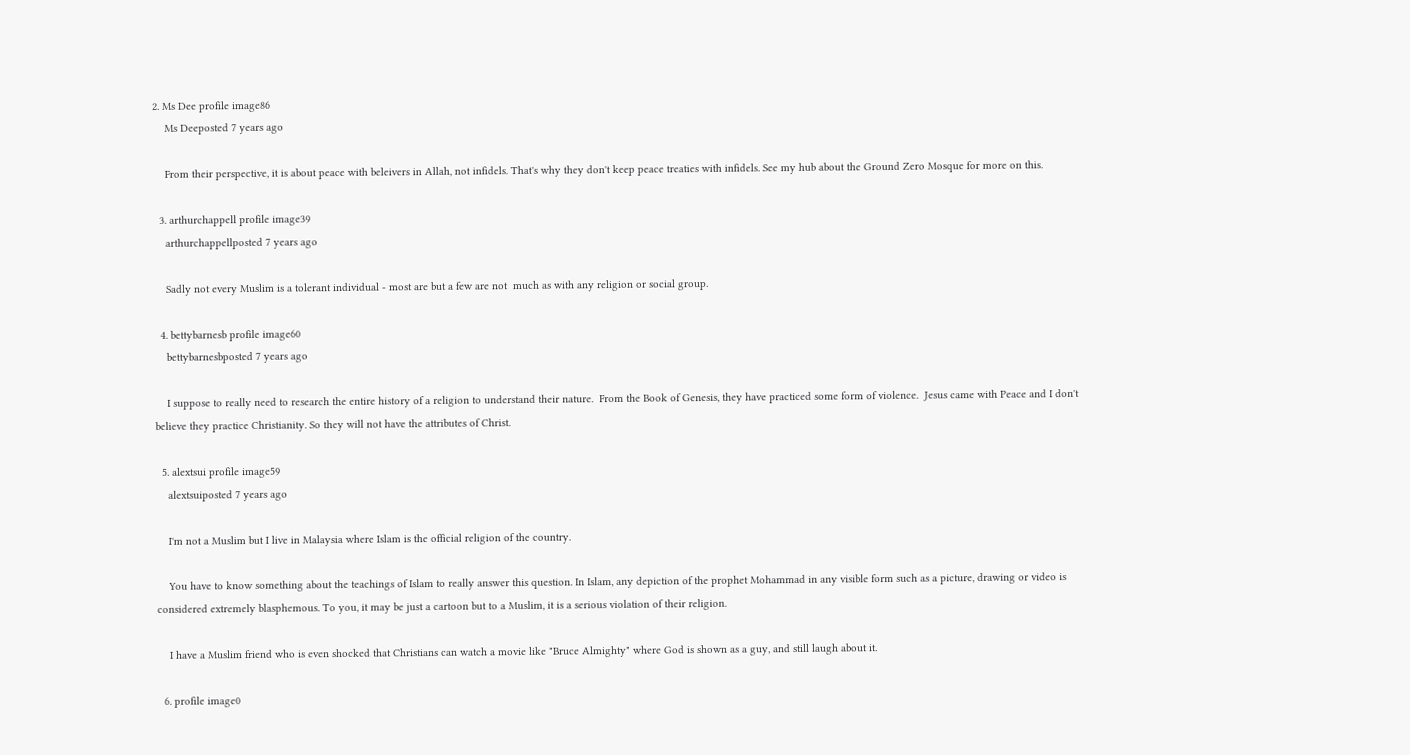2. Ms Dee profile image86
    Ms Deeposted 7 years ago

    From their perspective, it is about peace with beleivers in Allah, not infidels. That's why they don't keep peace treaties with infidels. See my hub about the Ground Zero Mosque for more on this.

  3. arthurchappell profile image39
    arthurchappellposted 7 years ago

    Sadly not every Muslim is a tolerant individual - most are but a few are not  much as with any religion or social group.

  4. bettybarnesb profile image60
    bettybarnesbposted 7 years ago

    I suppose to really need to research the entire history of a religion to understand their nature.  From the Book of Genesis, they have practiced some form of violence.  Jesus came with Peace and I don't believe they practice Christianity. So they will not have the attributes of Christ.

  5. alextsui profile image59
    alextsuiposted 7 years ago

    I'm not a Muslim but I live in Malaysia where Islam is the official religion of the country.

    You have to know something about the teachings of Islam to really answer this question. In Islam, any depiction of the prophet Mohammad in any visible form such as a picture, drawing or video is considered extremely blasphemous. To you, it may be just a cartoon but to a Muslim, it is a serious violation of their religion.

    I have a Muslim friend who is even shocked that Christians can watch a movie like "Bruce Almighty" where God is shown as a guy, and still laugh about it.

  6. profile image0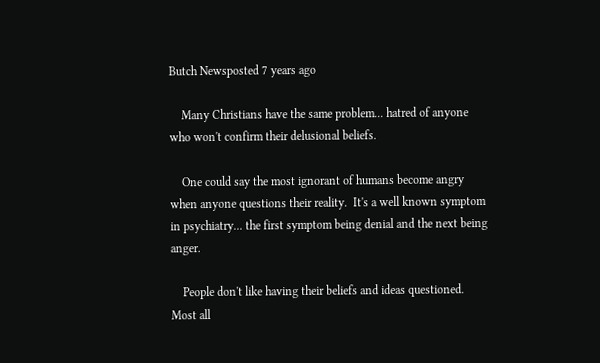Butch Newsposted 7 years ago

    Many Christians have the same problem... hatred of anyone who won't confirm their delusional beliefs.

    One could say the most ignorant of humans become angry when anyone questions their reality.  It's a well known symptom in psychiatry... the first symptom being denial and the next being anger.

    People don't like having their beliefs and ideas questioned.  Most all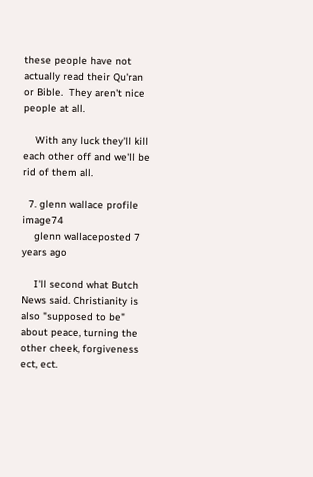these people have not actually read their Qu'ran or Bible.  They aren't nice people at all.

    With any luck they'll kill each other off and we'll be rid of them all.

  7. glenn wallace profile image74
    glenn wallaceposted 7 years ago

    I'll second what Butch News said. Christianity is also "supposed to be" about peace, turning the other cheek, forgiveness ect, ect.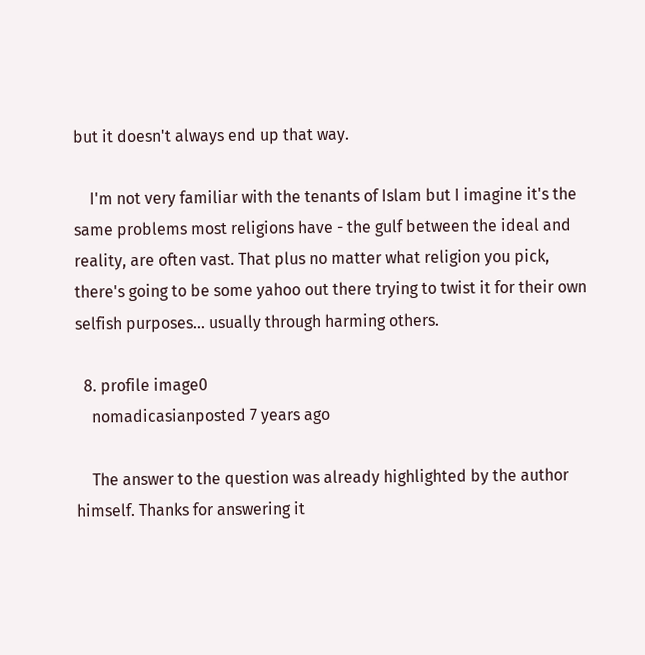but it doesn't always end up that way.

    I'm not very familiar with the tenants of Islam but I imagine it's the same problems most religions have - the gulf between the ideal and reality, are often vast. That plus no matter what religion you pick, there's going to be some yahoo out there trying to twist it for their own selfish purposes... usually through harming others.

  8. profile image0
    nomadicasianposted 7 years ago

    The answer to the question was already highlighted by the author himself. Thanks for answering it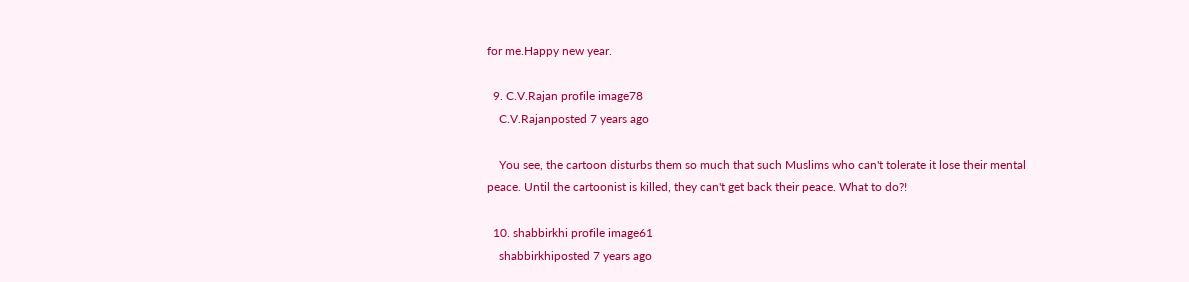for me.Happy new year.

  9. C.V.Rajan profile image78
    C.V.Rajanposted 7 years ago

    You see, the cartoon disturbs them so much that such Muslims who can't tolerate it lose their mental peace. Until the cartoonist is killed, they can't get back their peace. What to do?!

  10. shabbirkhi profile image61
    shabbirkhiposted 7 years ago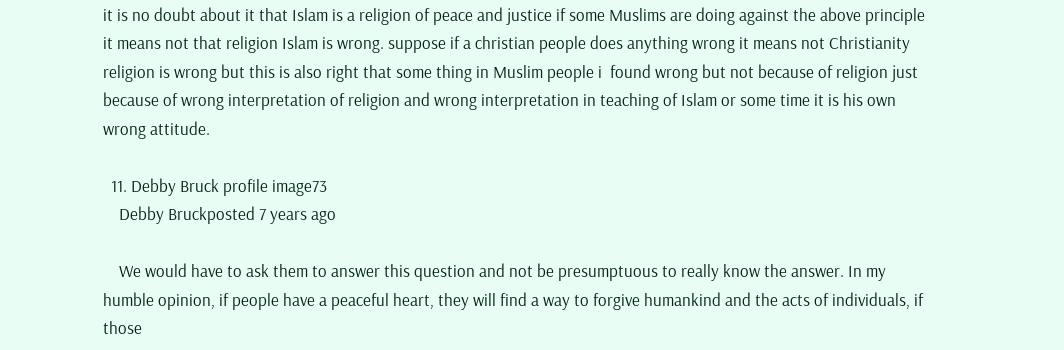it is no doubt about it that Islam is a religion of peace and justice if some Muslims are doing against the above principle it means not that religion Islam is wrong. suppose if a christian people does anything wrong it means not Christianity religion is wrong but this is also right that some thing in Muslim people i  found wrong but not because of religion just because of wrong interpretation of religion and wrong interpretation in teaching of Islam or some time it is his own wrong attitude.

  11. Debby Bruck profile image73
    Debby Bruckposted 7 years ago

    We would have to ask them to answer this question and not be presumptuous to really know the answer. In my humble opinion, if people have a peaceful heart, they will find a way to forgive humankind and the acts of individuals, if those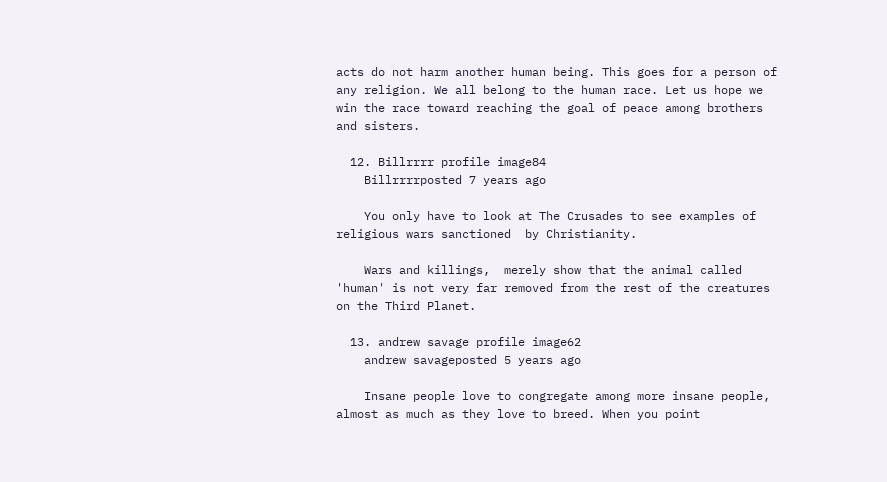acts do not harm another human being. This goes for a person of any religion. We all belong to the human race. Let us hope we win the race toward reaching the goal of peace among brothers and sisters.

  12. Billrrrr profile image84
    Billrrrrposted 7 years ago

    You only have to look at The Crusades to see examples of religious wars sanctioned  by Christianity.

    Wars and killings,  merely show that the animal called 'human' is not very far removed from the rest of the creatures on the Third Planet.

  13. andrew savage profile image62
    andrew savageposted 5 years ago

    Insane people love to congregate among more insane people, almost as much as they love to breed. When you point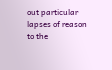out particular lapses of reason to the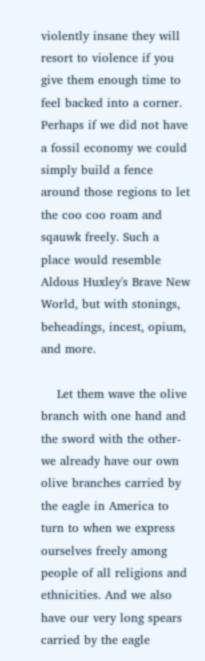violently insane they will resort to violence if you give them enough time to feel backed into a corner. Perhaps if we did not have a fossil economy we could simply build a fence around those regions to let the coo coo roam and sqauwk freely. Such a place would resemble Aldous Huxley's Brave New World, but with stonings, beheadings, incest, opium, and more.

    Let them wave the olive branch with one hand and the sword with the other- we already have our own olive branches carried by the eagle in America to turn to when we express ourselves freely among people of all religions and ethnicities. And we also have our very long spears carried by the eagle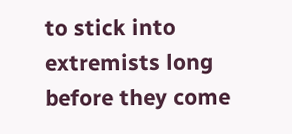to stick into extremists long before they come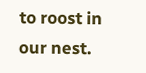to roost in our nest.